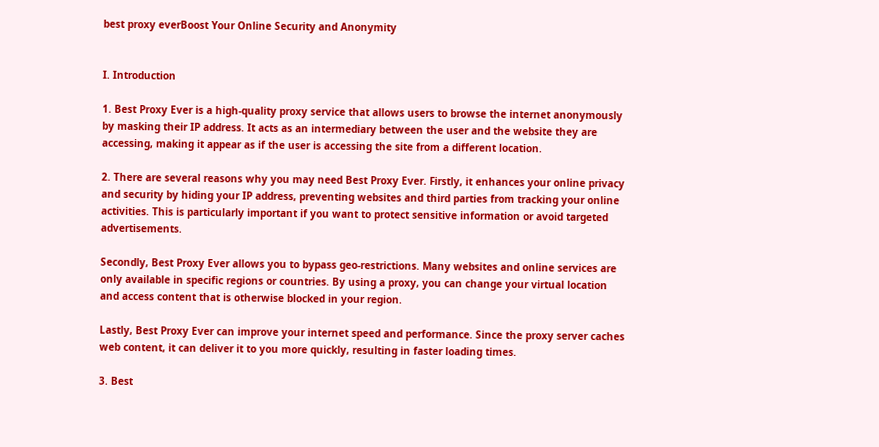best proxy everBoost Your Online Security and Anonymity


I. Introduction

1. Best Proxy Ever is a high-quality proxy service that allows users to browse the internet anonymously by masking their IP address. It acts as an intermediary between the user and the website they are accessing, making it appear as if the user is accessing the site from a different location.

2. There are several reasons why you may need Best Proxy Ever. Firstly, it enhances your online privacy and security by hiding your IP address, preventing websites and third parties from tracking your online activities. This is particularly important if you want to protect sensitive information or avoid targeted advertisements.

Secondly, Best Proxy Ever allows you to bypass geo-restrictions. Many websites and online services are only available in specific regions or countries. By using a proxy, you can change your virtual location and access content that is otherwise blocked in your region.

Lastly, Best Proxy Ever can improve your internet speed and performance. Since the proxy server caches web content, it can deliver it to you more quickly, resulting in faster loading times.

3. Best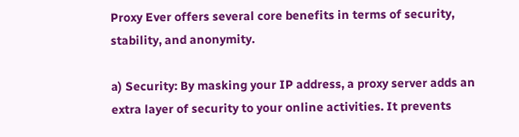Proxy Ever offers several core benefits in terms of security, stability, and anonymity.

a) Security: By masking your IP address, a proxy server adds an extra layer of security to your online activities. It prevents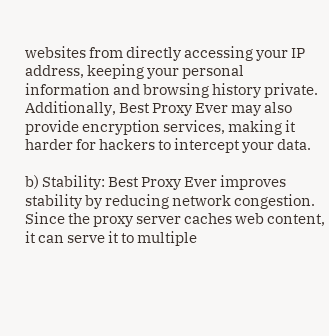websites from directly accessing your IP address, keeping your personal information and browsing history private. Additionally, Best Proxy Ever may also provide encryption services, making it harder for hackers to intercept your data.

b) Stability: Best Proxy Ever improves stability by reducing network congestion. Since the proxy server caches web content, it can serve it to multiple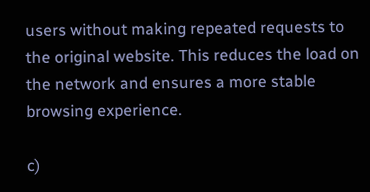users without making repeated requests to the original website. This reduces the load on the network and ensures a more stable browsing experience.

c)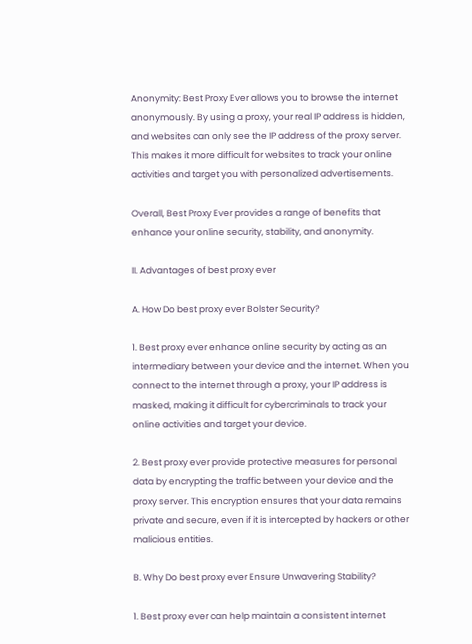Anonymity: Best Proxy Ever allows you to browse the internet anonymously. By using a proxy, your real IP address is hidden, and websites can only see the IP address of the proxy server. This makes it more difficult for websites to track your online activities and target you with personalized advertisements.

Overall, Best Proxy Ever provides a range of benefits that enhance your online security, stability, and anonymity.

II. Advantages of best proxy ever

A. How Do best proxy ever Bolster Security?

1. Best proxy ever enhance online security by acting as an intermediary between your device and the internet. When you connect to the internet through a proxy, your IP address is masked, making it difficult for cybercriminals to track your online activities and target your device.

2. Best proxy ever provide protective measures for personal data by encrypting the traffic between your device and the proxy server. This encryption ensures that your data remains private and secure, even if it is intercepted by hackers or other malicious entities.

B. Why Do best proxy ever Ensure Unwavering Stability?

1. Best proxy ever can help maintain a consistent internet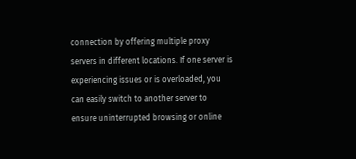connection by offering multiple proxy servers in different locations. If one server is experiencing issues or is overloaded, you can easily switch to another server to ensure uninterrupted browsing or online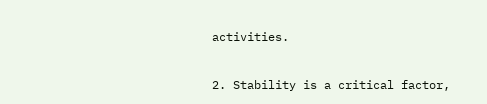activities.

2. Stability is a critical factor,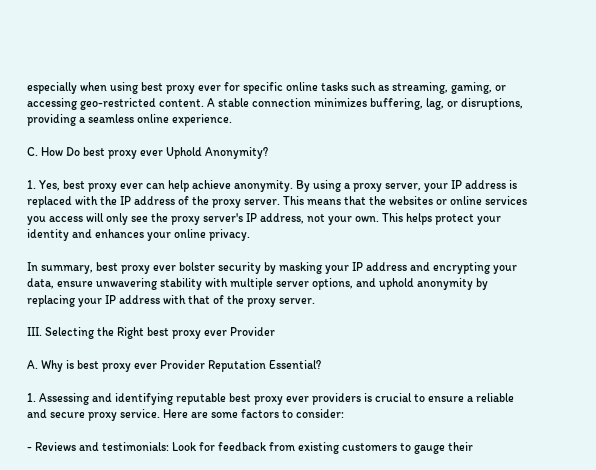especially when using best proxy ever for specific online tasks such as streaming, gaming, or accessing geo-restricted content. A stable connection minimizes buffering, lag, or disruptions, providing a seamless online experience.

C. How Do best proxy ever Uphold Anonymity?

1. Yes, best proxy ever can help achieve anonymity. By using a proxy server, your IP address is replaced with the IP address of the proxy server. This means that the websites or online services you access will only see the proxy server's IP address, not your own. This helps protect your identity and enhances your online privacy.

In summary, best proxy ever bolster security by masking your IP address and encrypting your data, ensure unwavering stability with multiple server options, and uphold anonymity by replacing your IP address with that of the proxy server.

III. Selecting the Right best proxy ever Provider

A. Why is best proxy ever Provider Reputation Essential?

1. Assessing and identifying reputable best proxy ever providers is crucial to ensure a reliable and secure proxy service. Here are some factors to consider:

- Reviews and testimonials: Look for feedback from existing customers to gauge their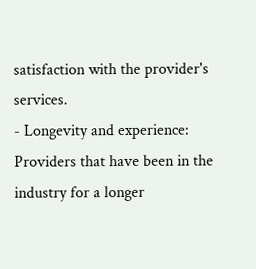satisfaction with the provider's services.
- Longevity and experience: Providers that have been in the industry for a longer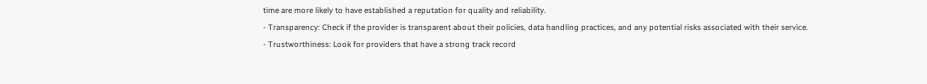time are more likely to have established a reputation for quality and reliability.
- Transparency: Check if the provider is transparent about their policies, data handling practices, and any potential risks associated with their service.
- Trustworthiness: Look for providers that have a strong track record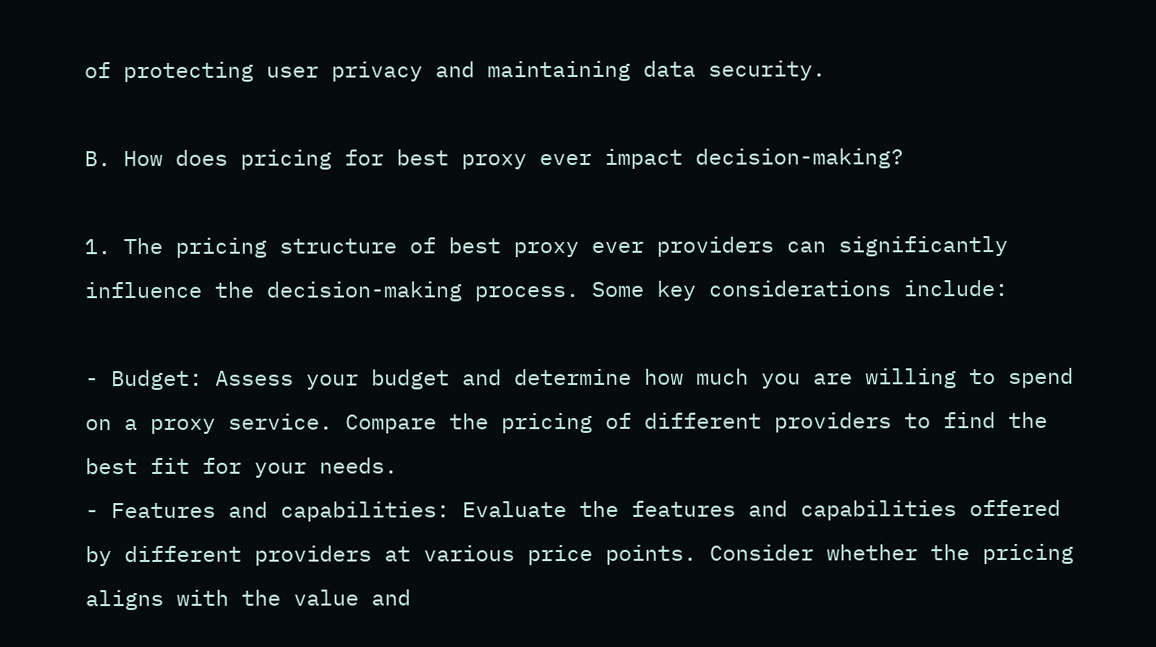of protecting user privacy and maintaining data security.

B. How does pricing for best proxy ever impact decision-making?

1. The pricing structure of best proxy ever providers can significantly influence the decision-making process. Some key considerations include:

- Budget: Assess your budget and determine how much you are willing to spend on a proxy service. Compare the pricing of different providers to find the best fit for your needs.
- Features and capabilities: Evaluate the features and capabilities offered by different providers at various price points. Consider whether the pricing aligns with the value and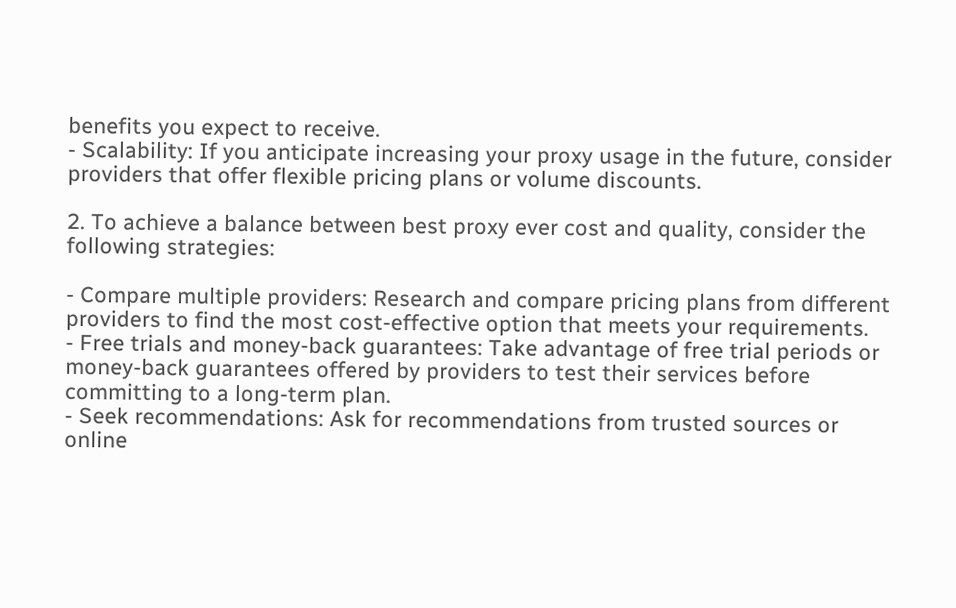benefits you expect to receive.
- Scalability: If you anticipate increasing your proxy usage in the future, consider providers that offer flexible pricing plans or volume discounts.

2. To achieve a balance between best proxy ever cost and quality, consider the following strategies:

- Compare multiple providers: Research and compare pricing plans from different providers to find the most cost-effective option that meets your requirements.
- Free trials and money-back guarantees: Take advantage of free trial periods or money-back guarantees offered by providers to test their services before committing to a long-term plan.
- Seek recommendations: Ask for recommendations from trusted sources or online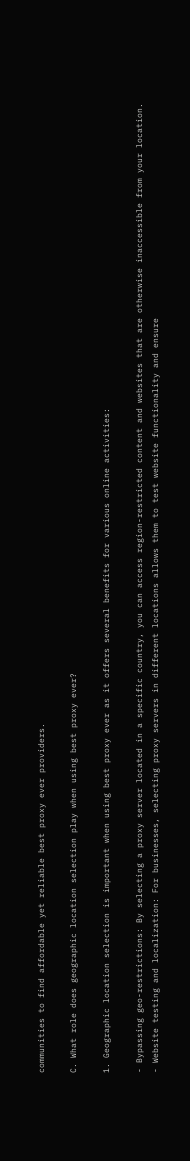communities to find affordable yet reliable best proxy ever providers.

C. What role does geographic location selection play when using best proxy ever?

1. Geographic location selection is important when using best proxy ever as it offers several benefits for various online activities:

- Bypassing geo-restrictions: By selecting a proxy server located in a specific country, you can access region-restricted content and websites that are otherwise inaccessible from your location.
- Website testing and localization: For businesses, selecting proxy servers in different locations allows them to test website functionality and ensure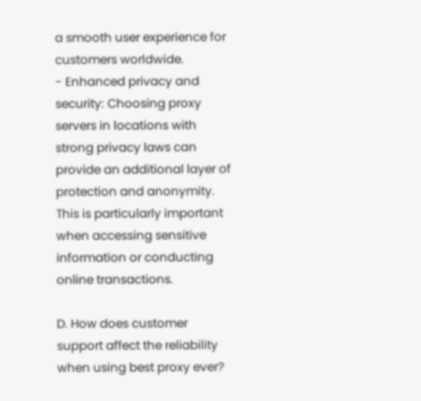a smooth user experience for customers worldwide.
- Enhanced privacy and security: Choosing proxy servers in locations with strong privacy laws can provide an additional layer of protection and anonymity. This is particularly important when accessing sensitive information or conducting online transactions.

D. How does customer support affect the reliability when using best proxy ever?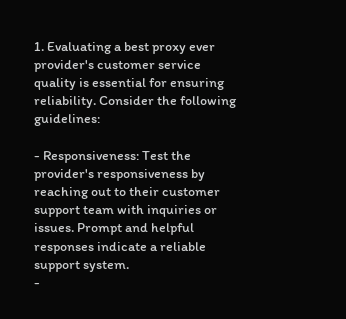1. Evaluating a best proxy ever provider's customer service quality is essential for ensuring reliability. Consider the following guidelines:

- Responsiveness: Test the provider's responsiveness by reaching out to their customer support team with inquiries or issues. Prompt and helpful responses indicate a reliable support system.
-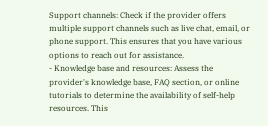Support channels: Check if the provider offers multiple support channels such as live chat, email, or phone support. This ensures that you have various options to reach out for assistance.
- Knowledge base and resources: Assess the provider's knowledge base, FAQ section, or online tutorials to determine the availability of self-help resources. This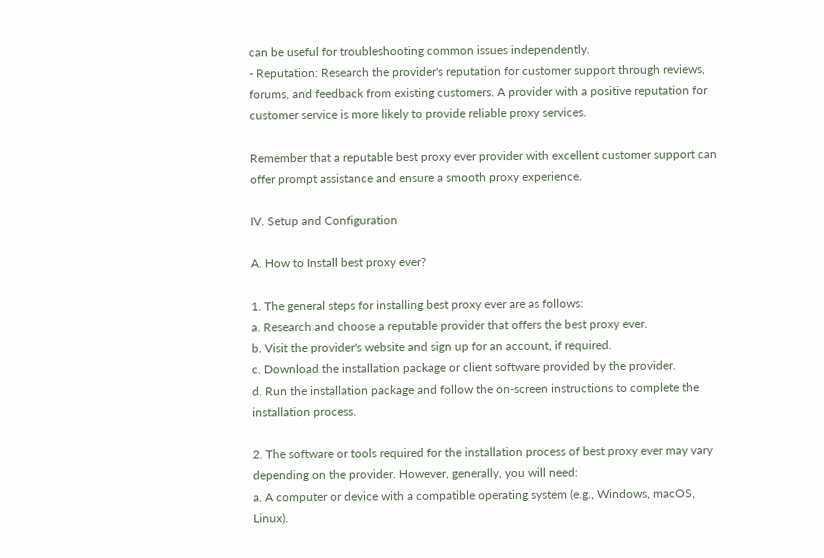can be useful for troubleshooting common issues independently.
- Reputation: Research the provider's reputation for customer support through reviews, forums, and feedback from existing customers. A provider with a positive reputation for customer service is more likely to provide reliable proxy services.

Remember that a reputable best proxy ever provider with excellent customer support can offer prompt assistance and ensure a smooth proxy experience.

IV. Setup and Configuration

A. How to Install best proxy ever?

1. The general steps for installing best proxy ever are as follows:
a. Research and choose a reputable provider that offers the best proxy ever.
b. Visit the provider's website and sign up for an account, if required.
c. Download the installation package or client software provided by the provider.
d. Run the installation package and follow the on-screen instructions to complete the installation process.

2. The software or tools required for the installation process of best proxy ever may vary depending on the provider. However, generally, you will need:
a. A computer or device with a compatible operating system (e.g., Windows, macOS, Linux).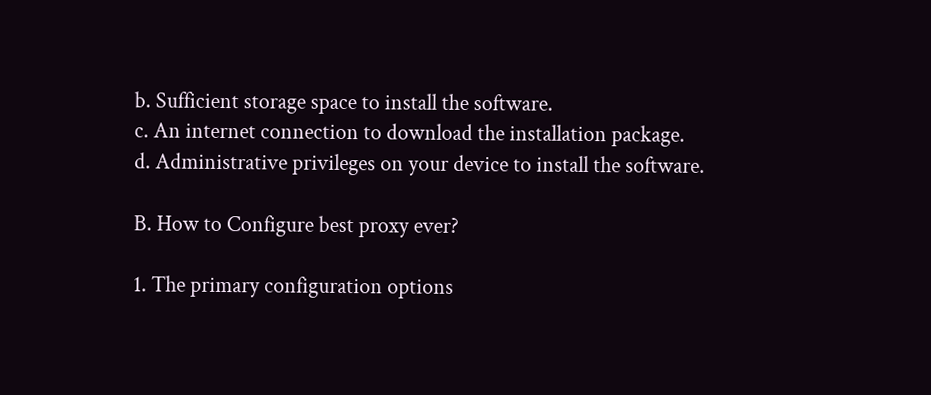b. Sufficient storage space to install the software.
c. An internet connection to download the installation package.
d. Administrative privileges on your device to install the software.

B. How to Configure best proxy ever?

1. The primary configuration options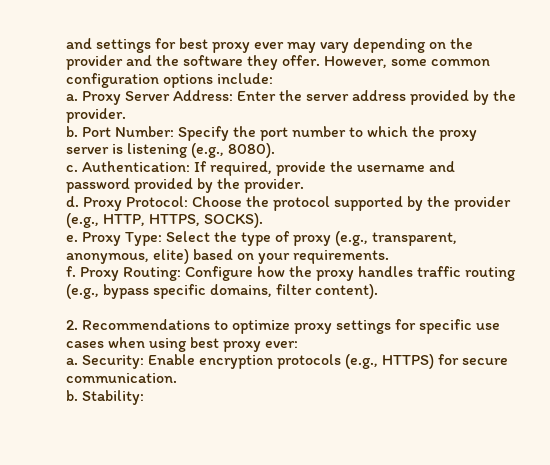and settings for best proxy ever may vary depending on the provider and the software they offer. However, some common configuration options include:
a. Proxy Server Address: Enter the server address provided by the provider.
b. Port Number: Specify the port number to which the proxy server is listening (e.g., 8080).
c. Authentication: If required, provide the username and password provided by the provider.
d. Proxy Protocol: Choose the protocol supported by the provider (e.g., HTTP, HTTPS, SOCKS).
e. Proxy Type: Select the type of proxy (e.g., transparent, anonymous, elite) based on your requirements.
f. Proxy Routing: Configure how the proxy handles traffic routing (e.g., bypass specific domains, filter content).

2. Recommendations to optimize proxy settings for specific use cases when using best proxy ever:
a. Security: Enable encryption protocols (e.g., HTTPS) for secure communication.
b. Stability: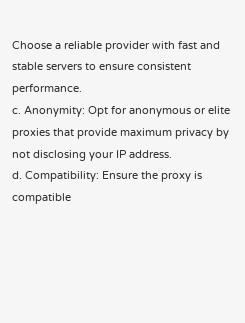Choose a reliable provider with fast and stable servers to ensure consistent performance.
c. Anonymity: Opt for anonymous or elite proxies that provide maximum privacy by not disclosing your IP address.
d. Compatibility: Ensure the proxy is compatible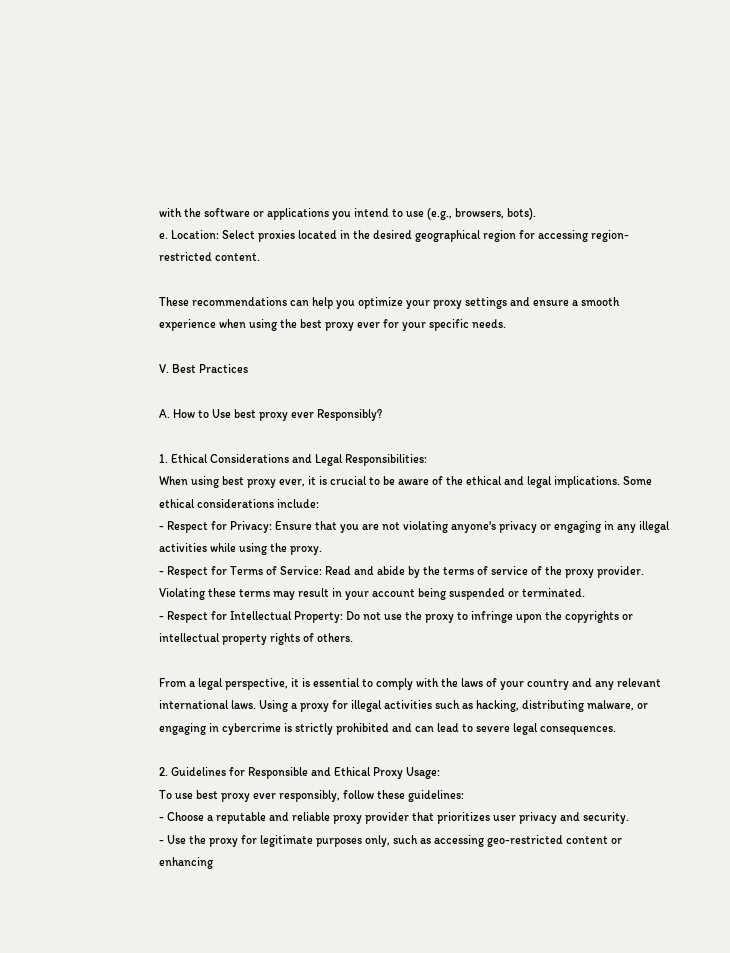with the software or applications you intend to use (e.g., browsers, bots).
e. Location: Select proxies located in the desired geographical region for accessing region-restricted content.

These recommendations can help you optimize your proxy settings and ensure a smooth experience when using the best proxy ever for your specific needs.

V. Best Practices

A. How to Use best proxy ever Responsibly?

1. Ethical Considerations and Legal Responsibilities:
When using best proxy ever, it is crucial to be aware of the ethical and legal implications. Some ethical considerations include:
- Respect for Privacy: Ensure that you are not violating anyone's privacy or engaging in any illegal activities while using the proxy.
- Respect for Terms of Service: Read and abide by the terms of service of the proxy provider. Violating these terms may result in your account being suspended or terminated.
- Respect for Intellectual Property: Do not use the proxy to infringe upon the copyrights or intellectual property rights of others.

From a legal perspective, it is essential to comply with the laws of your country and any relevant international laws. Using a proxy for illegal activities such as hacking, distributing malware, or engaging in cybercrime is strictly prohibited and can lead to severe legal consequences.

2. Guidelines for Responsible and Ethical Proxy Usage:
To use best proxy ever responsibly, follow these guidelines:
- Choose a reputable and reliable proxy provider that prioritizes user privacy and security.
- Use the proxy for legitimate purposes only, such as accessing geo-restricted content or enhancing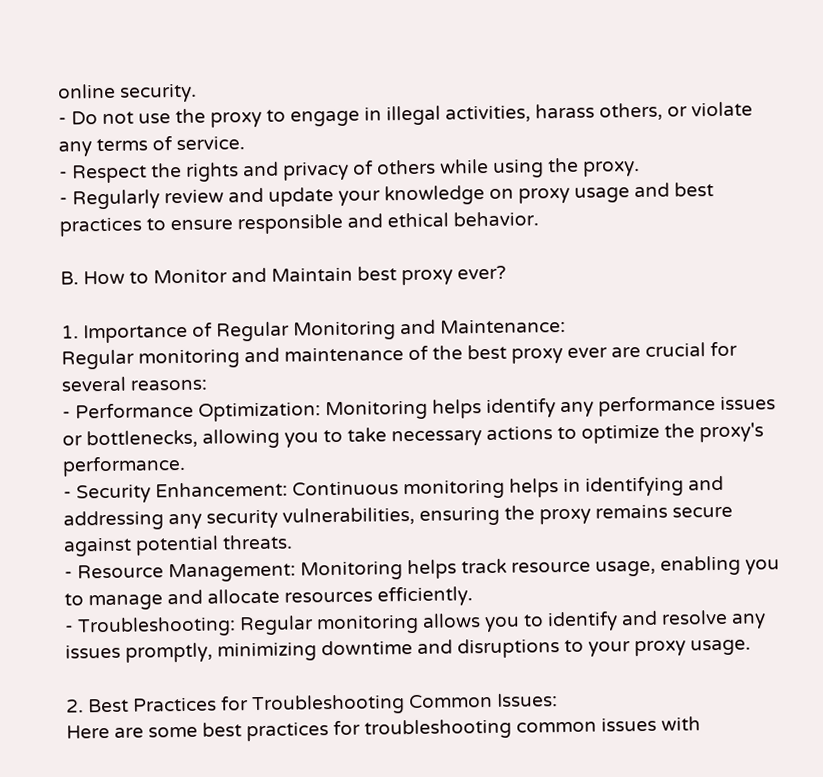online security.
- Do not use the proxy to engage in illegal activities, harass others, or violate any terms of service.
- Respect the rights and privacy of others while using the proxy.
- Regularly review and update your knowledge on proxy usage and best practices to ensure responsible and ethical behavior.

B. How to Monitor and Maintain best proxy ever?

1. Importance of Regular Monitoring and Maintenance:
Regular monitoring and maintenance of the best proxy ever are crucial for several reasons:
- Performance Optimization: Monitoring helps identify any performance issues or bottlenecks, allowing you to take necessary actions to optimize the proxy's performance.
- Security Enhancement: Continuous monitoring helps in identifying and addressing any security vulnerabilities, ensuring the proxy remains secure against potential threats.
- Resource Management: Monitoring helps track resource usage, enabling you to manage and allocate resources efficiently.
- Troubleshooting: Regular monitoring allows you to identify and resolve any issues promptly, minimizing downtime and disruptions to your proxy usage.

2. Best Practices for Troubleshooting Common Issues:
Here are some best practices for troubleshooting common issues with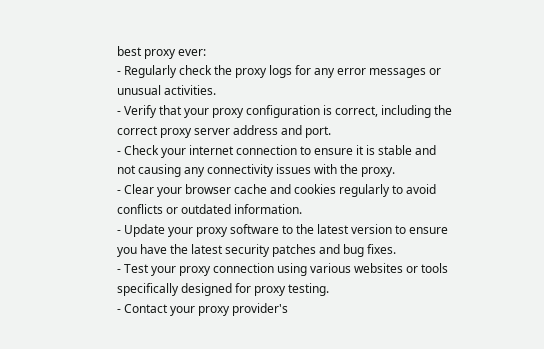best proxy ever:
- Regularly check the proxy logs for any error messages or unusual activities.
- Verify that your proxy configuration is correct, including the correct proxy server address and port.
- Check your internet connection to ensure it is stable and not causing any connectivity issues with the proxy.
- Clear your browser cache and cookies regularly to avoid conflicts or outdated information.
- Update your proxy software to the latest version to ensure you have the latest security patches and bug fixes.
- Test your proxy connection using various websites or tools specifically designed for proxy testing.
- Contact your proxy provider's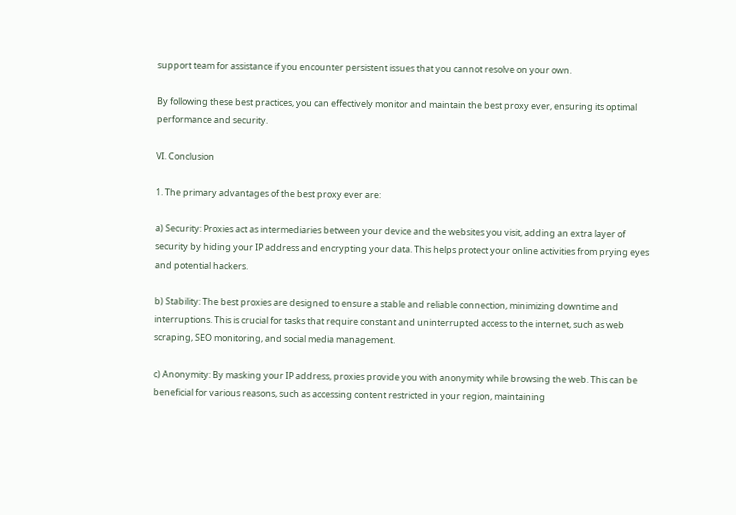support team for assistance if you encounter persistent issues that you cannot resolve on your own.

By following these best practices, you can effectively monitor and maintain the best proxy ever, ensuring its optimal performance and security.

VI. Conclusion

1. The primary advantages of the best proxy ever are:

a) Security: Proxies act as intermediaries between your device and the websites you visit, adding an extra layer of security by hiding your IP address and encrypting your data. This helps protect your online activities from prying eyes and potential hackers.

b) Stability: The best proxies are designed to ensure a stable and reliable connection, minimizing downtime and interruptions. This is crucial for tasks that require constant and uninterrupted access to the internet, such as web scraping, SEO monitoring, and social media management.

c) Anonymity: By masking your IP address, proxies provide you with anonymity while browsing the web. This can be beneficial for various reasons, such as accessing content restricted in your region, maintaining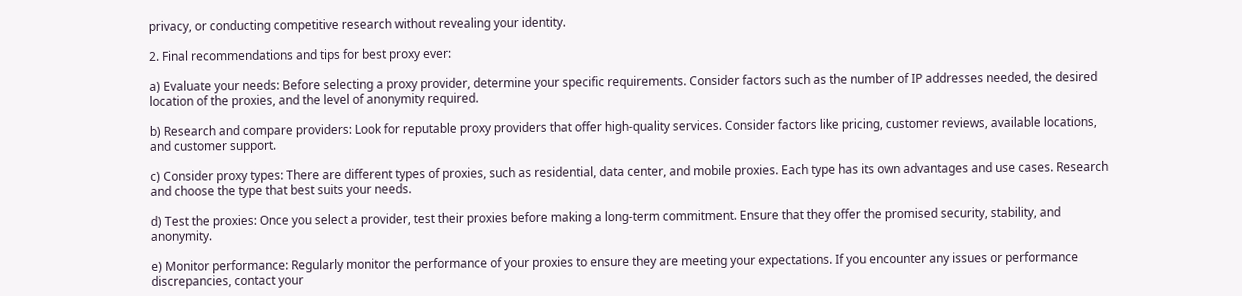privacy, or conducting competitive research without revealing your identity.

2. Final recommendations and tips for best proxy ever:

a) Evaluate your needs: Before selecting a proxy provider, determine your specific requirements. Consider factors such as the number of IP addresses needed, the desired location of the proxies, and the level of anonymity required.

b) Research and compare providers: Look for reputable proxy providers that offer high-quality services. Consider factors like pricing, customer reviews, available locations, and customer support.

c) Consider proxy types: There are different types of proxies, such as residential, data center, and mobile proxies. Each type has its own advantages and use cases. Research and choose the type that best suits your needs.

d) Test the proxies: Once you select a provider, test their proxies before making a long-term commitment. Ensure that they offer the promised security, stability, and anonymity.

e) Monitor performance: Regularly monitor the performance of your proxies to ensure they are meeting your expectations. If you encounter any issues or performance discrepancies, contact your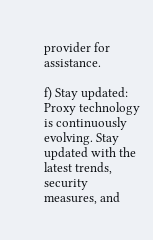provider for assistance.

f) Stay updated: Proxy technology is continuously evolving. Stay updated with the latest trends, security measures, and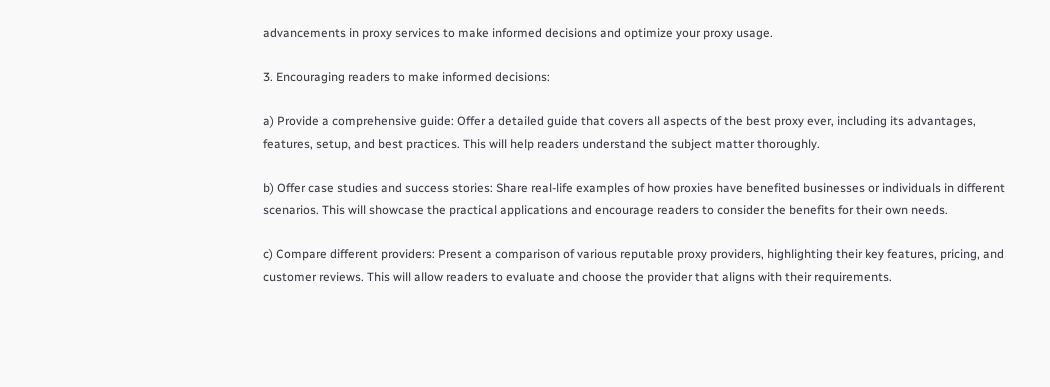advancements in proxy services to make informed decisions and optimize your proxy usage.

3. Encouraging readers to make informed decisions:

a) Provide a comprehensive guide: Offer a detailed guide that covers all aspects of the best proxy ever, including its advantages, features, setup, and best practices. This will help readers understand the subject matter thoroughly.

b) Offer case studies and success stories: Share real-life examples of how proxies have benefited businesses or individuals in different scenarios. This will showcase the practical applications and encourage readers to consider the benefits for their own needs.

c) Compare different providers: Present a comparison of various reputable proxy providers, highlighting their key features, pricing, and customer reviews. This will allow readers to evaluate and choose the provider that aligns with their requirements.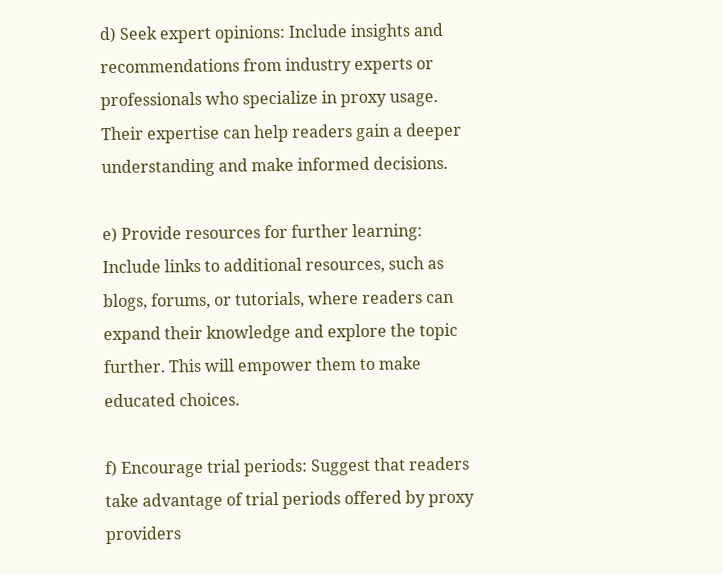d) Seek expert opinions: Include insights and recommendations from industry experts or professionals who specialize in proxy usage. Their expertise can help readers gain a deeper understanding and make informed decisions.

e) Provide resources for further learning: Include links to additional resources, such as blogs, forums, or tutorials, where readers can expand their knowledge and explore the topic further. This will empower them to make educated choices.

f) Encourage trial periods: Suggest that readers take advantage of trial periods offered by proxy providers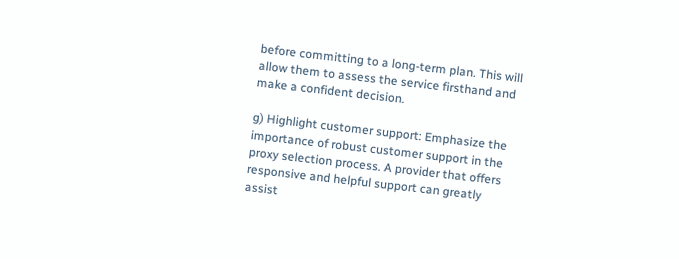before committing to a long-term plan. This will allow them to assess the service firsthand and make a confident decision.

g) Highlight customer support: Emphasize the importance of robust customer support in the proxy selection process. A provider that offers responsive and helpful support can greatly assist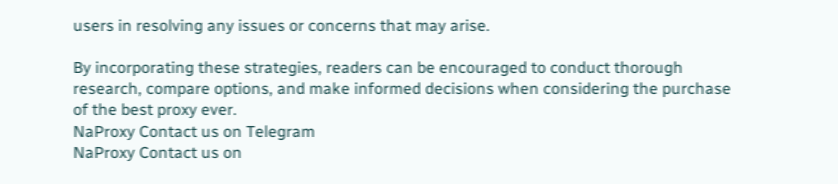users in resolving any issues or concerns that may arise.

By incorporating these strategies, readers can be encouraged to conduct thorough research, compare options, and make informed decisions when considering the purchase of the best proxy ever.
NaProxy Contact us on Telegram
NaProxy Contact us on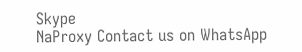Skype
NaProxy Contact us on WhatsApp